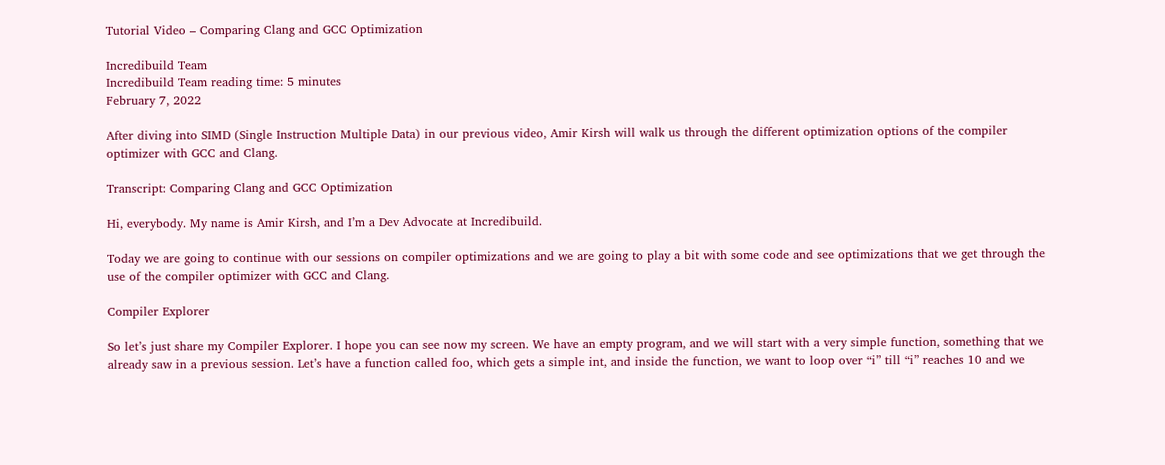Tutorial Video – Comparing Clang and GCC Optimization

Incredibuild Team
Incredibuild Team reading time: 5 minutes
February 7, 2022

After diving into SIMD (Single Instruction Multiple Data) in our previous video, Amir Kirsh will walk us through the different optimization options of the compiler optimizer with GCC and Clang.

Transcript: Comparing Clang and GCC Optimization

Hi, everybody. My name is Amir Kirsh, and I’m a Dev Advocate at Incredibuild.

Today we are going to continue with our sessions on compiler optimizations and we are going to play a bit with some code and see optimizations that we get through the use of the compiler optimizer with GCC and Clang.

Compiler Explorer

So let’s just share my Compiler Explorer. I hope you can see now my screen. We have an empty program, and we will start with a very simple function, something that we already saw in a previous session. Let’s have a function called foo, which gets a simple int, and inside the function, we want to loop over “i” till “i” reaches 10 and we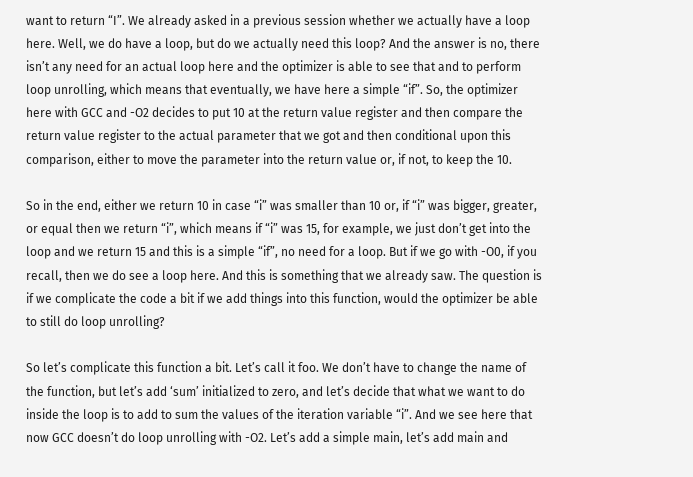want to return “I”. We already asked in a previous session whether we actually have a loop here. Well, we do have a loop, but do we actually need this loop? And the answer is no, there isn’t any need for an actual loop here and the optimizer is able to see that and to perform loop unrolling, which means that eventually, we have here a simple “if”. So, the optimizer here with GCC and -O2 decides to put 10 at the return value register and then compare the return value register to the actual parameter that we got and then conditional upon this comparison, either to move the parameter into the return value or, if not, to keep the 10.

So in the end, either we return 10 in case “i” was smaller than 10 or, if “i” was bigger, greater, or equal then we return “i”, which means if “i” was 15, for example, we just don’t get into the loop and we return 15 and this is a simple “if”, no need for a loop. But if we go with -O0, if you recall, then we do see a loop here. And this is something that we already saw. The question is if we complicate the code a bit if we add things into this function, would the optimizer be able to still do loop unrolling?

So let’s complicate this function a bit. Let’s call it foo. We don’t have to change the name of the function, but let’s add ‘sum’ initialized to zero, and let’s decide that what we want to do inside the loop is to add to sum the values of the iteration variable “i”. And we see here that now GCC doesn’t do loop unrolling with -O2. Let’s add a simple main, let’s add main and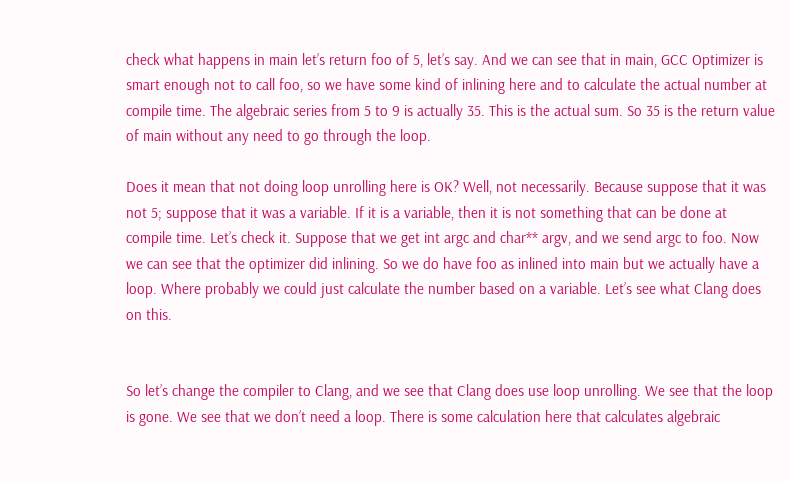check what happens in main let’s return foo of 5, let’s say. And we can see that in main, GCC Optimizer is smart enough not to call foo, so we have some kind of inlining here and to calculate the actual number at compile time. The algebraic series from 5 to 9 is actually 35. This is the actual sum. So 35 is the return value of main without any need to go through the loop.

Does it mean that not doing loop unrolling here is OK? Well, not necessarily. Because suppose that it was not 5; suppose that it was a variable. If it is a variable, then it is not something that can be done at compile time. Let’s check it. Suppose that we get int argc and char** argv, and we send argc to foo. Now we can see that the optimizer did inlining. So we do have foo as inlined into main but we actually have a loop. Where probably we could just calculate the number based on a variable. Let’s see what Clang does on this.


So let’s change the compiler to Clang, and we see that Clang does use loop unrolling. We see that the loop is gone. We see that we don’t need a loop. There is some calculation here that calculates algebraic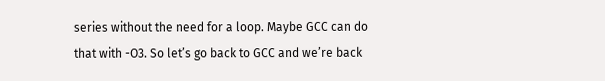series without the need for a loop. Maybe GCC can do that with -O3. So let’s go back to GCC and we’re back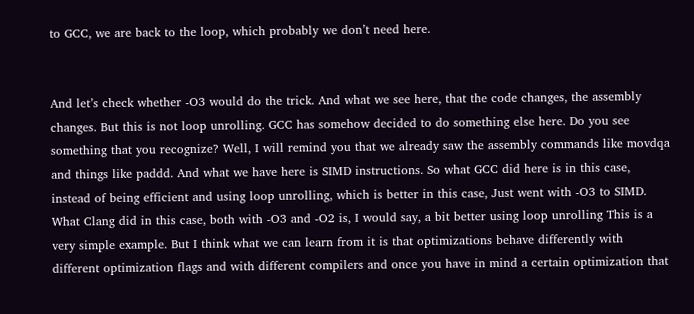to GCC, we are back to the loop, which probably we don’t need here.


And let’s check whether -O3 would do the trick. And what we see here, that the code changes, the assembly changes. But this is not loop unrolling. GCC has somehow decided to do something else here. Do you see something that you recognize? Well, I will remind you that we already saw the assembly commands like movdqa and things like paddd. And what we have here is SIMD instructions. So what GCC did here is in this case, instead of being efficient and using loop unrolling, which is better in this case, Just went with -O3 to SIMD. What Clang did in this case, both with -O3 and -O2 is, I would say, a bit better using loop unrolling This is a very simple example. But I think what we can learn from it is that optimizations behave differently with different optimization flags and with different compilers and once you have in mind a certain optimization that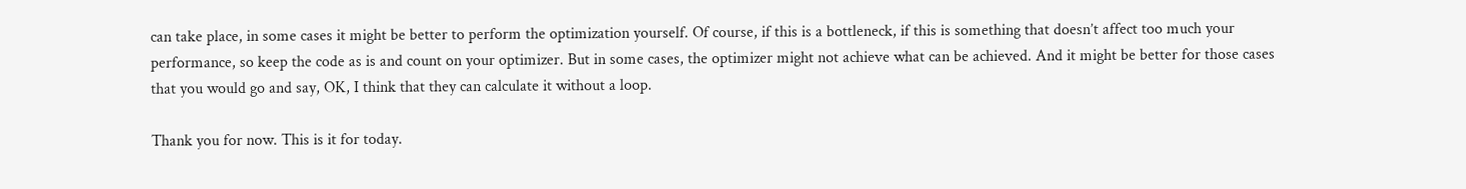can take place, in some cases it might be better to perform the optimization yourself. Of course, if this is a bottleneck, if this is something that doesn’t affect too much your performance, so keep the code as is and count on your optimizer. But in some cases, the optimizer might not achieve what can be achieved. And it might be better for those cases that you would go and say, OK, I think that they can calculate it without a loop.

Thank you for now. This is it for today.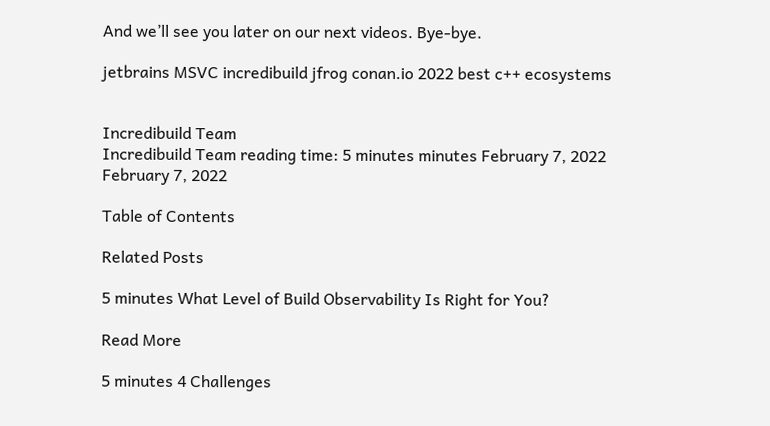And we’ll see you later on our next videos. Bye-bye.

jetbrains MSVC incredibuild jfrog conan.io 2022 best c++ ecosystems


Incredibuild Team
Incredibuild Team reading time: 5 minutes minutes February 7, 2022
February 7, 2022

Table of Contents

Related Posts

5 minutes What Level of Build Observability Is Right for You?

Read More

5 minutes 4 Challenges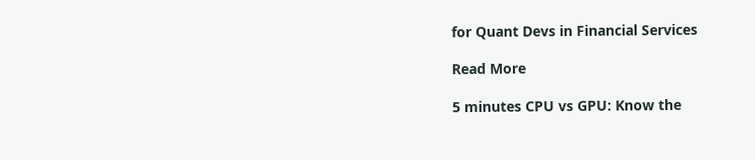for Quant Devs in Financial Services

Read More

5 minutes CPU vs GPU: Know the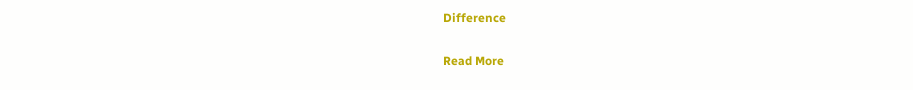Difference

Read More